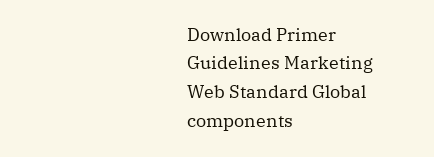Download Primer
Guidelines Marketing Web Standard Global components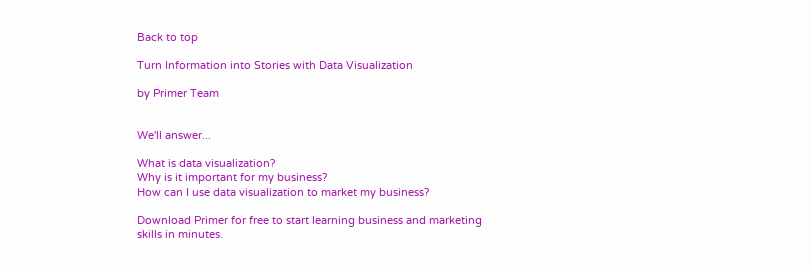Back to top

Turn Information into Stories with Data Visualization

by Primer Team


We'll answer...

What is data visualization?
Why is it important for my business?
How can I use data visualization to market my business?

Download Primer for free to start learning business and marketing skills in minutes.